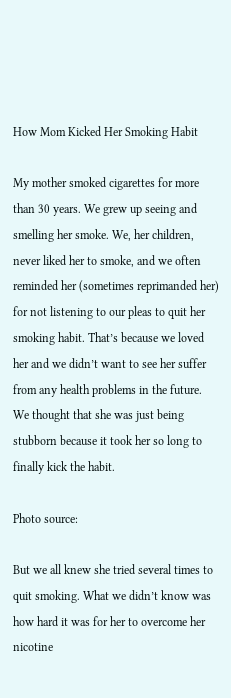How Mom Kicked Her Smoking Habit

My mother smoked cigarettes for more than 30 years. We grew up seeing and smelling her smoke. We, her children, never liked her to smoke, and we often reminded her (sometimes reprimanded her) for not listening to our pleas to quit her smoking habit. That’s because we loved her and we didn’t want to see her suffer from any health problems in the future. We thought that she was just being stubborn because it took her so long to finally kick the habit.

Photo source:

But we all knew she tried several times to quit smoking. What we didn’t know was how hard it was for her to overcome her nicotine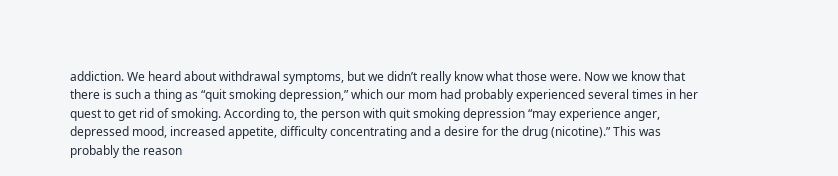addiction. We heard about withdrawal symptoms, but we didn’t really know what those were. Now we know that there is such a thing as “quit smoking depression,” which our mom had probably experienced several times in her quest to get rid of smoking. According to, the person with quit smoking depression “may experience anger, depressed mood, increased appetite, difficulty concentrating and a desire for the drug (nicotine).” This was probably the reason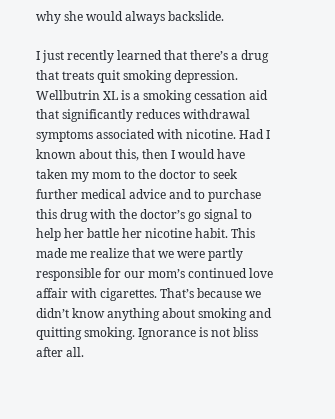why she would always backslide.

I just recently learned that there’s a drug that treats quit smoking depression. Wellbutrin XL is a smoking cessation aid that significantly reduces withdrawal symptoms associated with nicotine. Had I known about this, then I would have taken my mom to the doctor to seek further medical advice and to purchase this drug with the doctor’s go signal to help her battle her nicotine habit. This made me realize that we were partly responsible for our mom’s continued love affair with cigarettes. That’s because we didn’t know anything about smoking and quitting smoking. Ignorance is not bliss after all.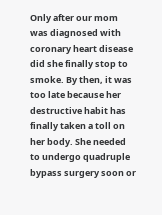Only after our mom was diagnosed with coronary heart disease did she finally stop to smoke. By then, it was too late because her destructive habit has finally taken a toll on her body. She needed to undergo quadruple bypass surgery soon or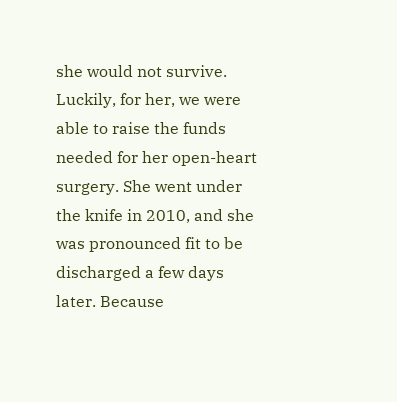she would not survive. Luckily, for her, we were able to raise the funds needed for her open-heart surgery. She went under the knife in 2010, and she was pronounced fit to be discharged a few days later. Because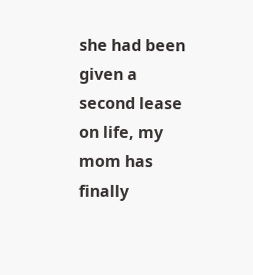she had been given a second lease on life, my mom has finally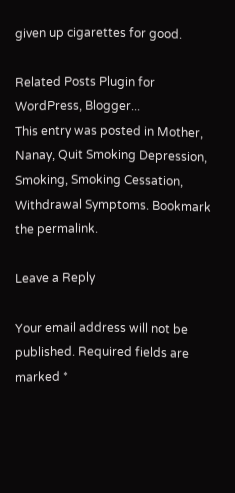given up cigarettes for good.

Related Posts Plugin for WordPress, Blogger...
This entry was posted in Mother, Nanay, Quit Smoking Depression, Smoking, Smoking Cessation, Withdrawal Symptoms. Bookmark the permalink.

Leave a Reply

Your email address will not be published. Required fields are marked *